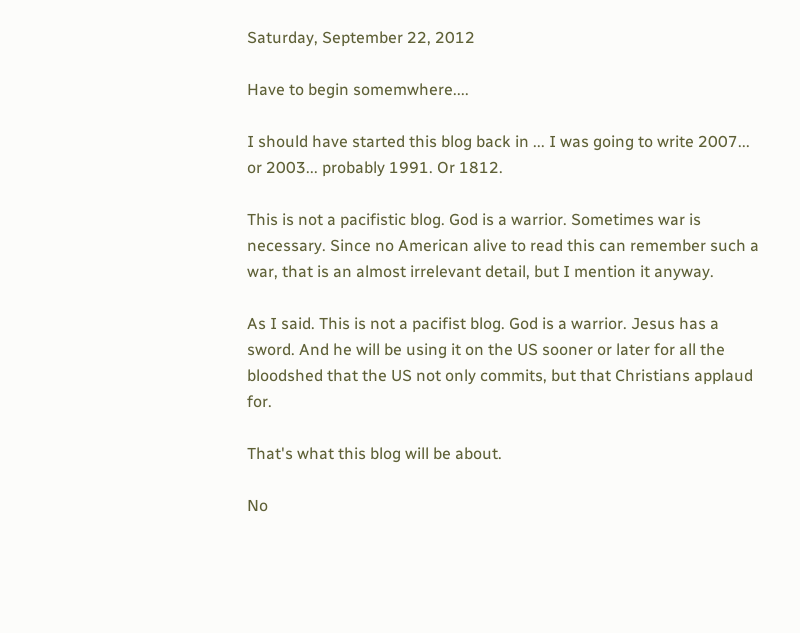Saturday, September 22, 2012

Have to begin somemwhere....

I should have started this blog back in ... I was going to write 2007... or 2003... probably 1991. Or 1812.

This is not a pacifistic blog. God is a warrior. Sometimes war is necessary. Since no American alive to read this can remember such a war, that is an almost irrelevant detail, but I mention it anyway.

As I said. This is not a pacifist blog. God is a warrior. Jesus has a sword. And he will be using it on the US sooner or later for all the bloodshed that the US not only commits, but that Christians applaud for.

That's what this blog will be about.

No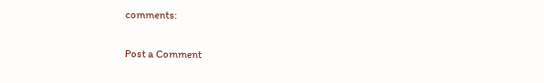comments:

Post a Comment